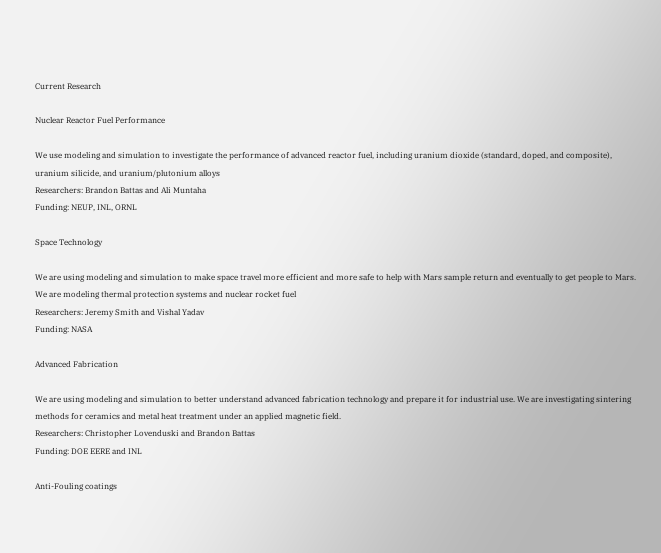Current Research

Nuclear Reactor Fuel Performance

We use modeling and simulation to investigate the performance of advanced reactor fuel, including uranium dioxide (standard, doped, and composite), uranium silicide, and uranium/plutonium alloys
Researchers: Brandon Battas and Ali Muntaha
Funding: NEUP, INL, ORNL

Space Technology

We are using modeling and simulation to make space travel more efficient and more safe to help with Mars sample return and eventually to get people to Mars. We are modeling thermal protection systems and nuclear rocket fuel
Researchers: Jeremy Smith and Vishal Yadav
Funding: NASA

Advanced Fabrication

We are using modeling and simulation to better understand advanced fabrication technology and prepare it for industrial use. We are investigating sintering methods for ceramics and metal heat treatment under an applied magnetic field.
Researchers: Christopher Lovenduski and Brandon Battas
Funding: DOE EERE and INL

Anti-Fouling coatings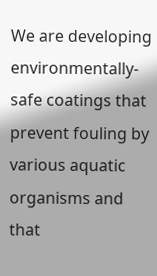We are developing environmentally-safe coatings that prevent fouling by various aquatic organisms and that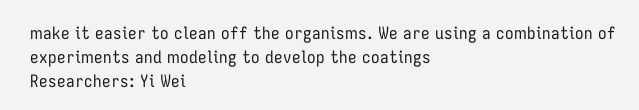make it easier to clean off the organisms. We are using a combination of experiments and modeling to develop the coatings
Researchers: Yi Wei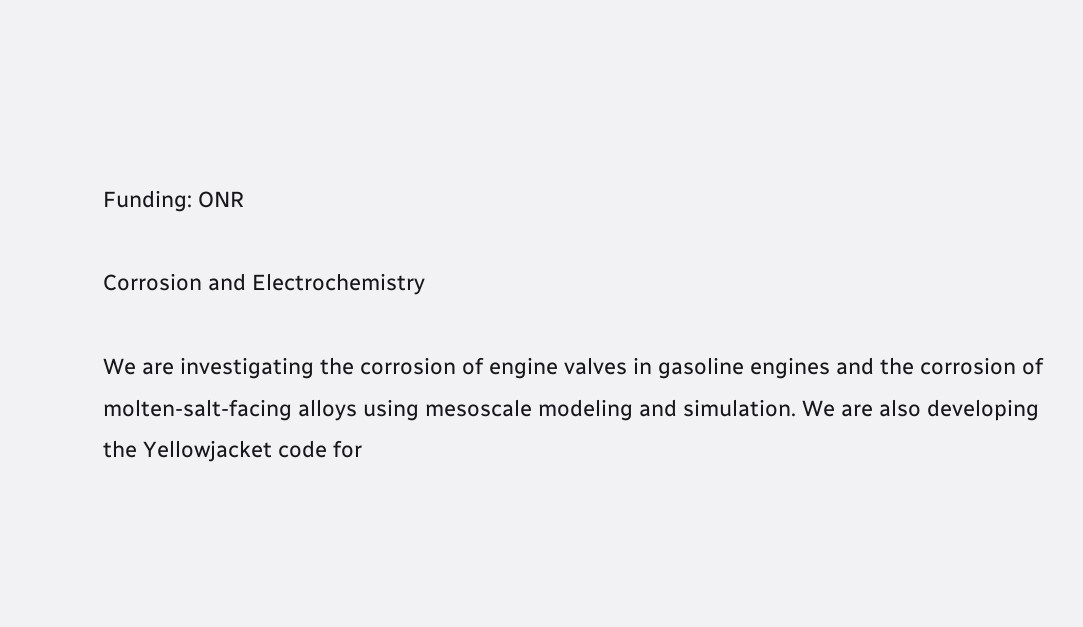Funding: ONR

Corrosion and Electrochemistry

We are investigating the corrosion of engine valves in gasoline engines and the corrosion of molten-salt-facing alloys using mesoscale modeling and simulation. We are also developing the Yellowjacket code for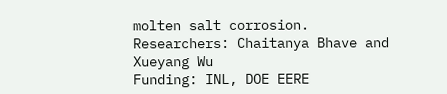molten salt corrosion.
Researchers: Chaitanya Bhave and Xueyang Wu
Funding: INL, DOE EERE